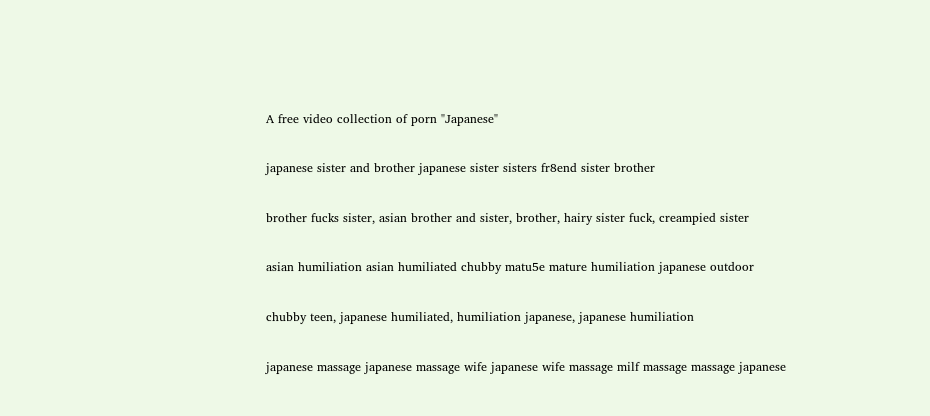A free video collection of porn "Japanese"

japanese sister and brother japanese sister sisters fr8end sister brother

brother fucks sister, asian brother and sister, brother, hairy sister fuck, creampied sister

asian humiliation asian humiliated chubby matu5e mature humiliation japanese outdoor

chubby teen, japanese humiliated, humiliation japanese, japanese humiliation

japanese massage japanese massage wife japanese wife massage milf massage massage japanese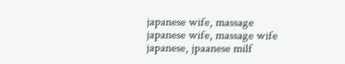japanese wife, massage japanese wife, massage wife japanese, jpaanese milf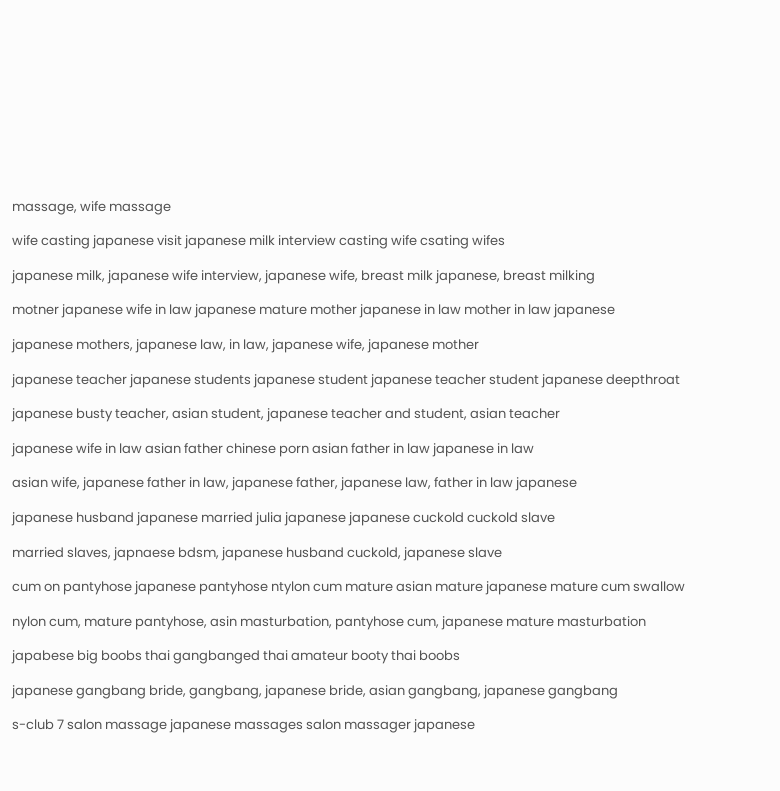massage, wife massage

wife casting japanese visit japanese milk interview casting wife csating wifes

japanese milk, japanese wife interview, japanese wife, breast milk japanese, breast milking

motner japanese wife in law japanese mature mother japanese in law mother in law japanese

japanese mothers, japanese law, in law, japanese wife, japanese mother

japanese teacher japanese students japanese student japanese teacher student japanese deepthroat

japanese busty teacher, asian student, japanese teacher and student, asian teacher

japanese wife in law asian father chinese porn asian father in law japanese in law

asian wife, japanese father in law, japanese father, japanese law, father in law japanese

japanese husband japanese married julia japanese japanese cuckold cuckold slave

married slaves, japnaese bdsm, japanese husband cuckold, japanese slave

cum on pantyhose japanese pantyhose ntylon cum mature asian mature japanese mature cum swallow

nylon cum, mature pantyhose, asin masturbation, pantyhose cum, japanese mature masturbation

japabese big boobs thai gangbanged thai amateur booty thai boobs

japanese gangbang bride, gangbang, japanese bride, asian gangbang, japanese gangbang

s-club 7 salon massage japanese massages salon massager japanese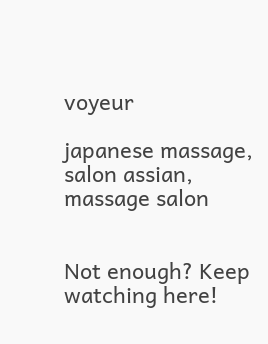voyeur

japanese massage, salon assian, massage salon


Not enough? Keep watching here!